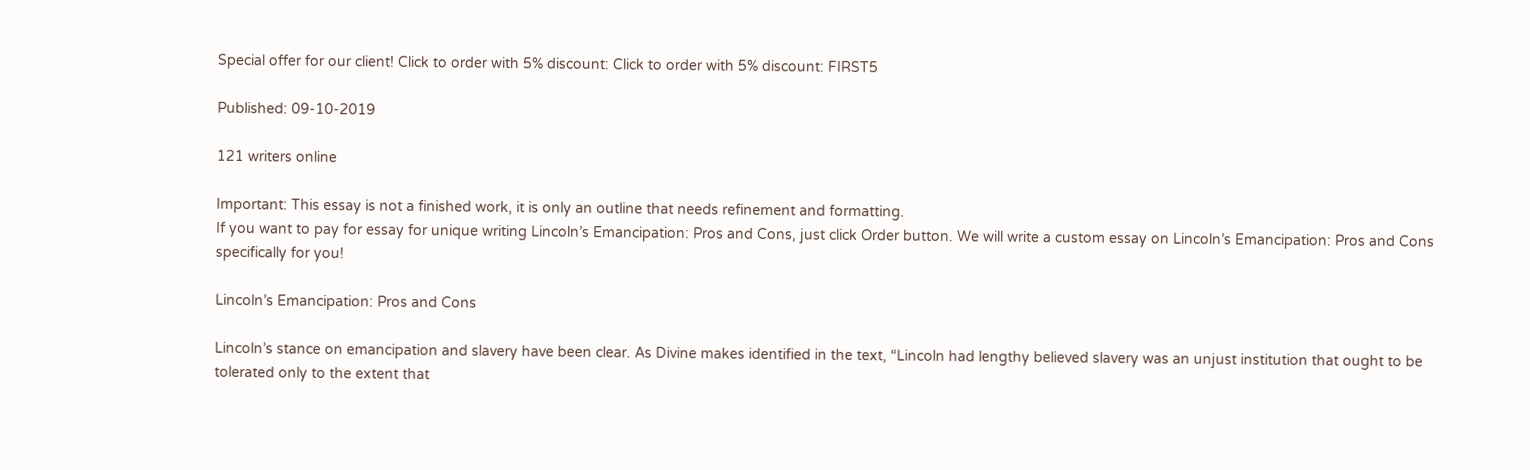Special offer for our client! Click to order with 5% discount: Click to order with 5% discount: FIRST5

Published: 09-10-2019

121 writers online

Important: This essay is not a finished work, it is only an outline that needs refinement and formatting.
If you want to pay for essay for unique writing Lincoln’s Emancipation: Pros and Cons, just click Order button. We will write a custom essay on Lincoln’s Emancipation: Pros and Cons specifically for you!

Lincoln’s Emancipation: Pros and Cons

Lincoln’s stance on emancipation and slavery have been clear. As Divine makes identified in the text, “Lincoln had lengthy believed slavery was an unjust institution that ought to be tolerated only to the extent that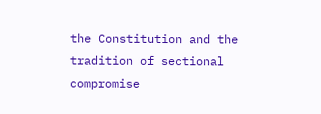the Constitution and the tradition of sectional compromise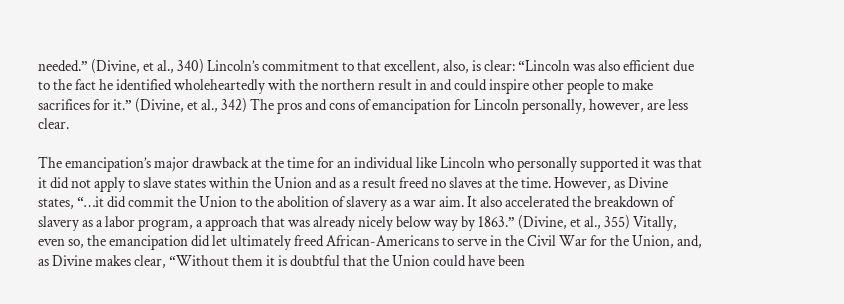needed.” (Divine, et al., 340) Lincoln’s commitment to that excellent, also, is clear: “Lincoln was also efficient due to the fact he identified wholeheartedly with the northern result in and could inspire other people to make sacrifices for it.” (Divine, et al., 342) The pros and cons of emancipation for Lincoln personally, however, are less clear.

The emancipation’s major drawback at the time for an individual like Lincoln who personally supported it was that it did not apply to slave states within the Union and as a result freed no slaves at the time. However, as Divine states, “…it did commit the Union to the abolition of slavery as a war aim. It also accelerated the breakdown of slavery as a labor program, a approach that was already nicely below way by 1863.” (Divine, et al., 355) Vitally, even so, the emancipation did let ultimately freed African-Americans to serve in the Civil War for the Union, and, as Divine makes clear, “Without them it is doubtful that the Union could have been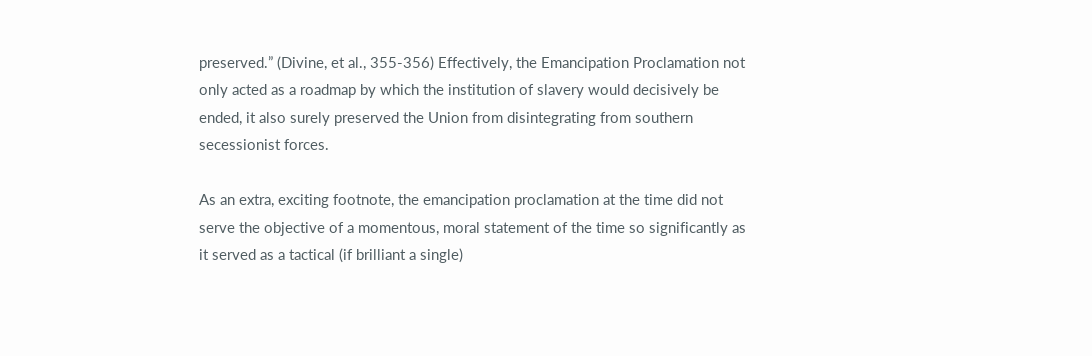preserved.” (Divine, et al., 355-356) Effectively, the Emancipation Proclamation not only acted as a roadmap by which the institution of slavery would decisively be ended, it also surely preserved the Union from disintegrating from southern secessionist forces.

As an extra, exciting footnote, the emancipation proclamation at the time did not serve the objective of a momentous, moral statement of the time so significantly as it served as a tactical (if brilliant a single)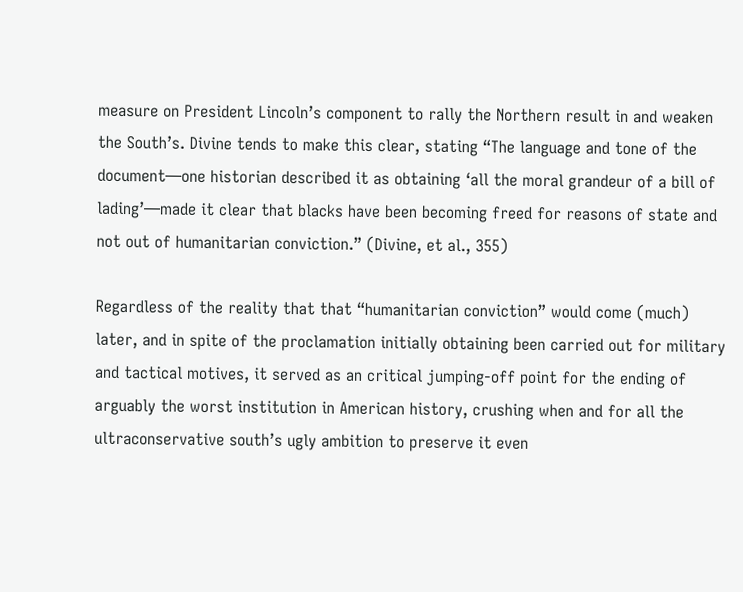measure on President Lincoln’s component to rally the Northern result in and weaken the South’s. Divine tends to make this clear, stating “The language and tone of the document—one historian described it as obtaining ‘all the moral grandeur of a bill of lading’—made it clear that blacks have been becoming freed for reasons of state and not out of humanitarian conviction.” (Divine, et al., 355)

Regardless of the reality that that “humanitarian conviction” would come (much) later, and in spite of the proclamation initially obtaining been carried out for military and tactical motives, it served as an critical jumping-off point for the ending of arguably the worst institution in American history, crushing when and for all the ultraconservative south’s ugly ambition to preserve it even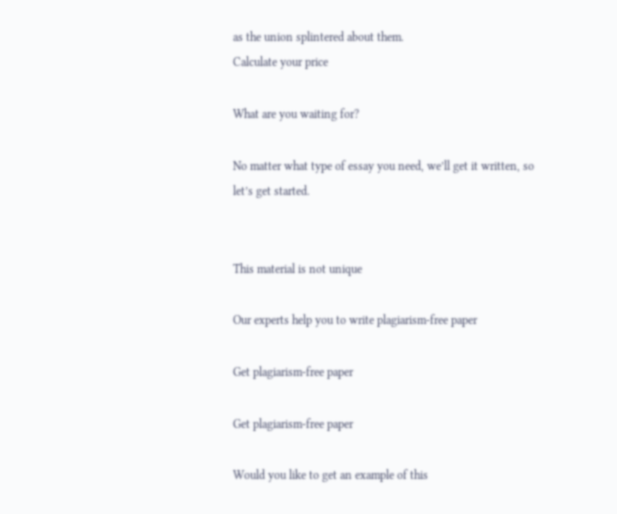as the union splintered about them.
Calculate your price

What are you waiting for?

No matter what type of essay you need, we’ll get it written, so let’s get started.


This material is not unique

Our experts help you to write plagiarism-free paper

Get plagiarism-free paper

Get plagiarism-free paper

Would you like to get an example of this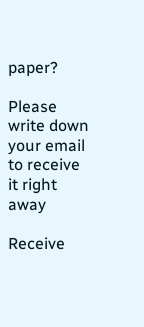paper?

Please write down your email to receive it right away

Receive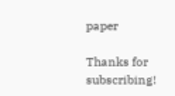paper

Thanks for subscribing!